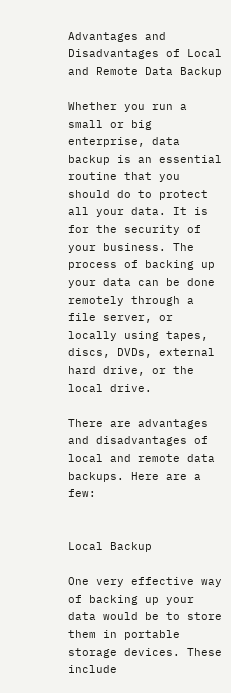Advantages and Disadvantages of Local and Remote Data Backup

Whether you run a small or big enterprise, data backup is an essential routine that you should do to protect all your data. It is for the security of your business. The process of backing up your data can be done remotely through a file server, or locally using tapes, discs, DVDs, external hard drive, or the local drive.

There are advantages and disadvantages of local and remote data backups. Here are a few:


Local Backup

One very effective way of backing up your data would be to store them in portable storage devices. These include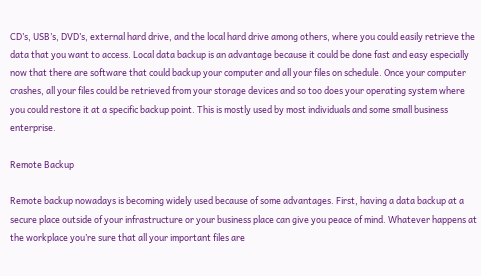CD’s, USB’s, DVD’s, external hard drive, and the local hard drive among others, where you could easily retrieve the data that you want to access. Local data backup is an advantage because it could be done fast and easy especially now that there are software that could backup your computer and all your files on schedule. Once your computer crashes, all your files could be retrieved from your storage devices and so too does your operating system where you could restore it at a specific backup point. This is mostly used by most individuals and some small business enterprise.

Remote Backup

Remote backup nowadays is becoming widely used because of some advantages. First, having a data backup at a secure place outside of your infrastructure or your business place can give you peace of mind. Whatever happens at the workplace you’re sure that all your important files are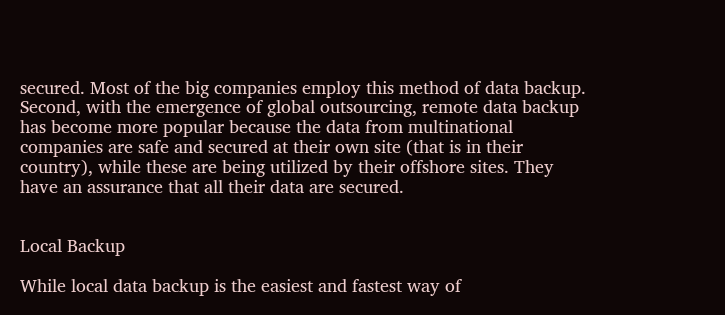secured. Most of the big companies employ this method of data backup. Second, with the emergence of global outsourcing, remote data backup has become more popular because the data from multinational companies are safe and secured at their own site (that is in their country), while these are being utilized by their offshore sites. They have an assurance that all their data are secured.


Local Backup

While local data backup is the easiest and fastest way of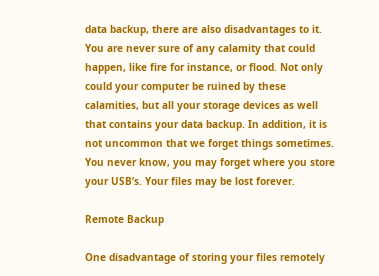data backup, there are also disadvantages to it. You are never sure of any calamity that could happen, like fire for instance, or flood. Not only could your computer be ruined by these calamities, but all your storage devices as well that contains your data backup. In addition, it is not uncommon that we forget things sometimes. You never know, you may forget where you store your USB’s. Your files may be lost forever.

Remote Backup

One disadvantage of storing your files remotely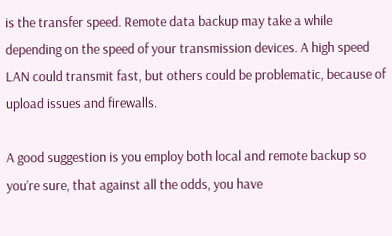is the transfer speed. Remote data backup may take a while depending on the speed of your transmission devices. A high speed LAN could transmit fast, but others could be problematic, because of upload issues and firewalls.

A good suggestion is you employ both local and remote backup so you’re sure, that against all the odds, you have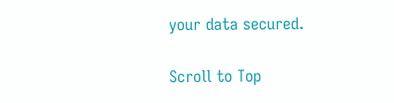your data secured.

Scroll to Top